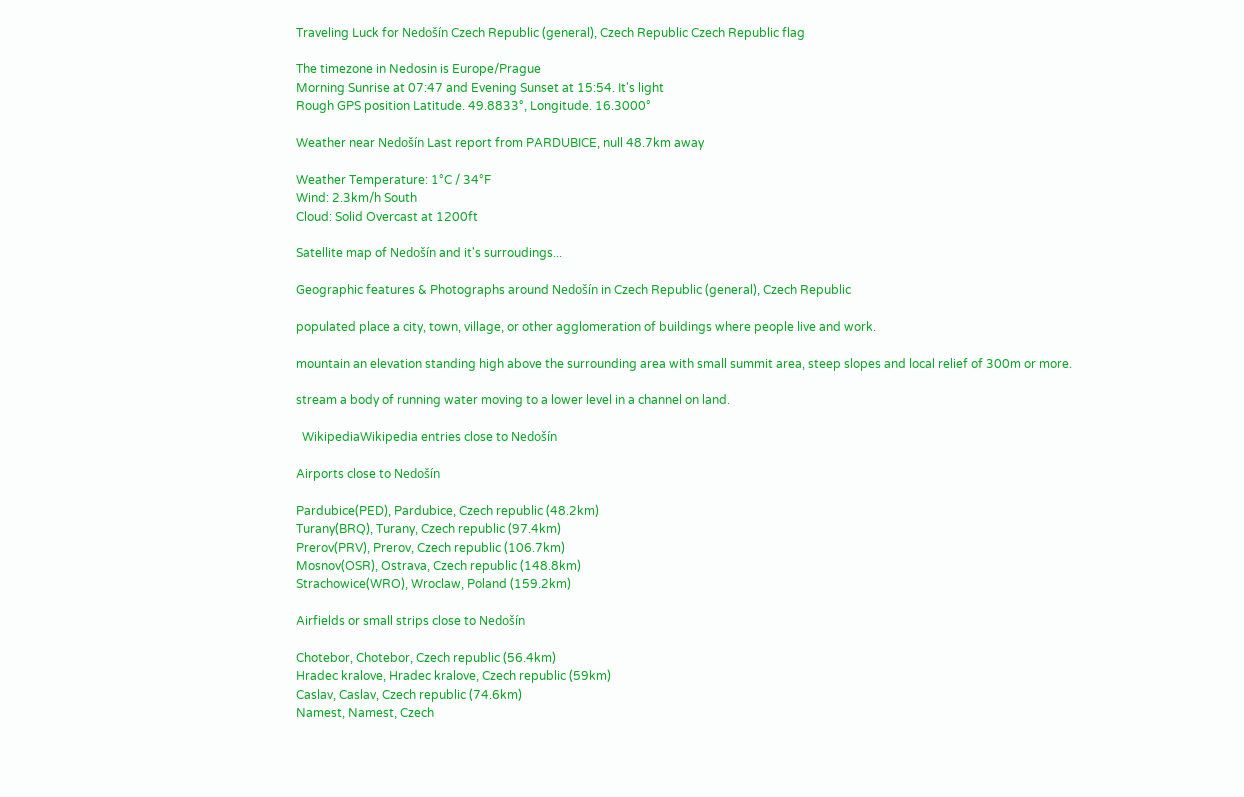Traveling Luck for Nedošín Czech Republic (general), Czech Republic Czech Republic flag

The timezone in Nedosin is Europe/Prague
Morning Sunrise at 07:47 and Evening Sunset at 15:54. It's light
Rough GPS position Latitude. 49.8833°, Longitude. 16.3000°

Weather near Nedošín Last report from PARDUBICE, null 48.7km away

Weather Temperature: 1°C / 34°F
Wind: 2.3km/h South
Cloud: Solid Overcast at 1200ft

Satellite map of Nedošín and it's surroudings...

Geographic features & Photographs around Nedošín in Czech Republic (general), Czech Republic

populated place a city, town, village, or other agglomeration of buildings where people live and work.

mountain an elevation standing high above the surrounding area with small summit area, steep slopes and local relief of 300m or more.

stream a body of running water moving to a lower level in a channel on land.

  WikipediaWikipedia entries close to Nedošín

Airports close to Nedošín

Pardubice(PED), Pardubice, Czech republic (48.2km)
Turany(BRQ), Turany, Czech republic (97.4km)
Prerov(PRV), Prerov, Czech republic (106.7km)
Mosnov(OSR), Ostrava, Czech republic (148.8km)
Strachowice(WRO), Wroclaw, Poland (159.2km)

Airfields or small strips close to Nedošín

Chotebor, Chotebor, Czech republic (56.4km)
Hradec kralove, Hradec kralove, Czech republic (59km)
Caslav, Caslav, Czech republic (74.6km)
Namest, Namest, Czech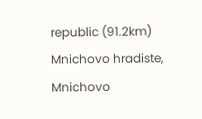republic (91.2km)
Mnichovo hradiste, Mnichovo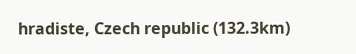hradiste, Czech republic (132.3km)